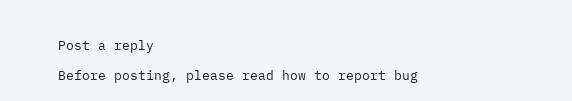Post a reply

Before posting, please read how to report bug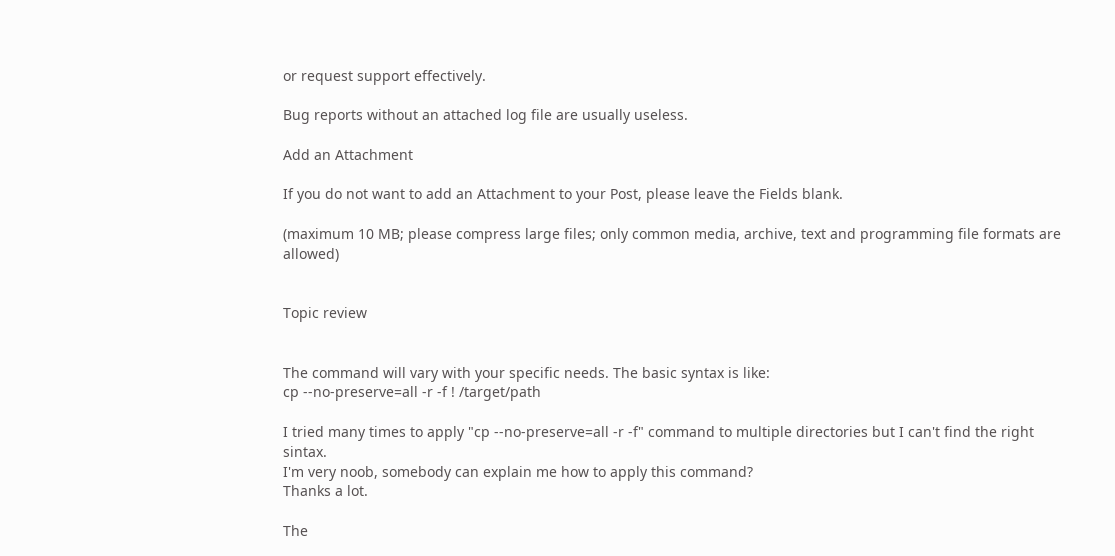or request support effectively.

Bug reports without an attached log file are usually useless.

Add an Attachment

If you do not want to add an Attachment to your Post, please leave the Fields blank.

(maximum 10 MB; please compress large files; only common media, archive, text and programming file formats are allowed)


Topic review


The command will vary with your specific needs. The basic syntax is like:
cp --no-preserve=all -r -f ! /target/path

I tried many times to apply "cp --no-preserve=all -r -f" command to multiple directories but I can't find the right sintax.
I'm very noob, somebody can explain me how to apply this command?
Thanks a lot.

The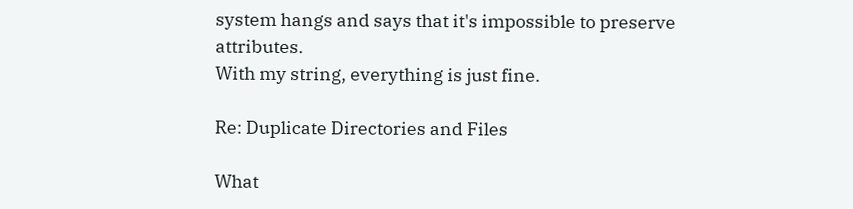system hangs and says that it's impossible to preserve attributes.
With my string, everything is just fine.

Re: Duplicate Directories and Files

What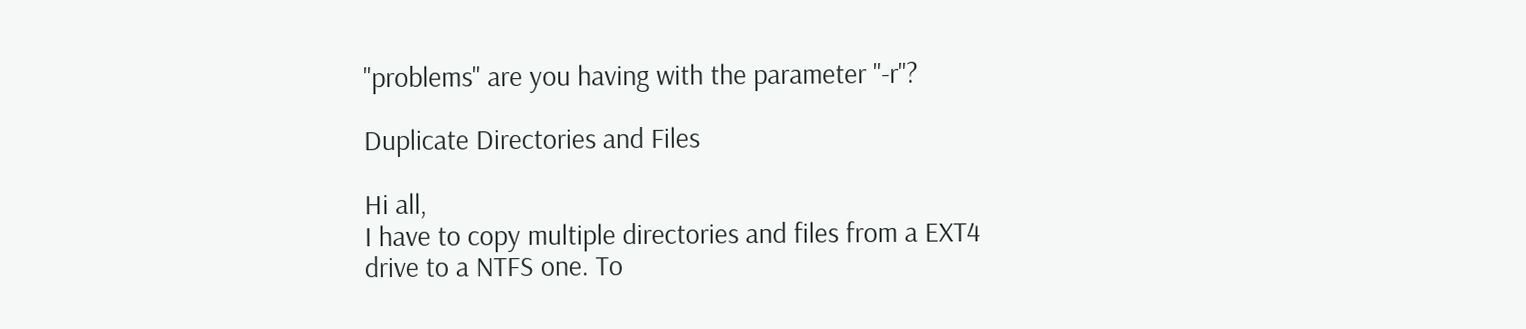"problems" are you having with the parameter "-r"?

Duplicate Directories and Files

Hi all,
I have to copy multiple directories and files from a EXT4 drive to a NTFS one. To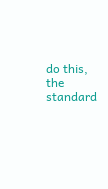do this, the standard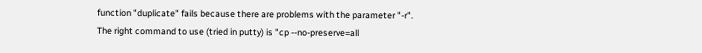function "duplicate" fails because there are problems with the parameter "-r".
The right command to use (tried in putty) is "cp --no-preserve=all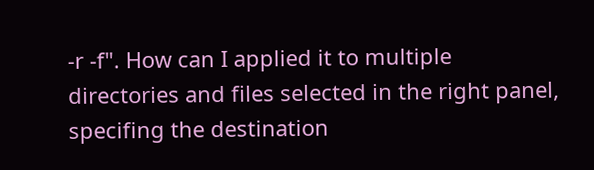-r -f". How can I applied it to multiple directories and files selected in the right panel, specifing the destination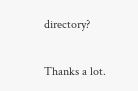directory?

Thanks a lot.